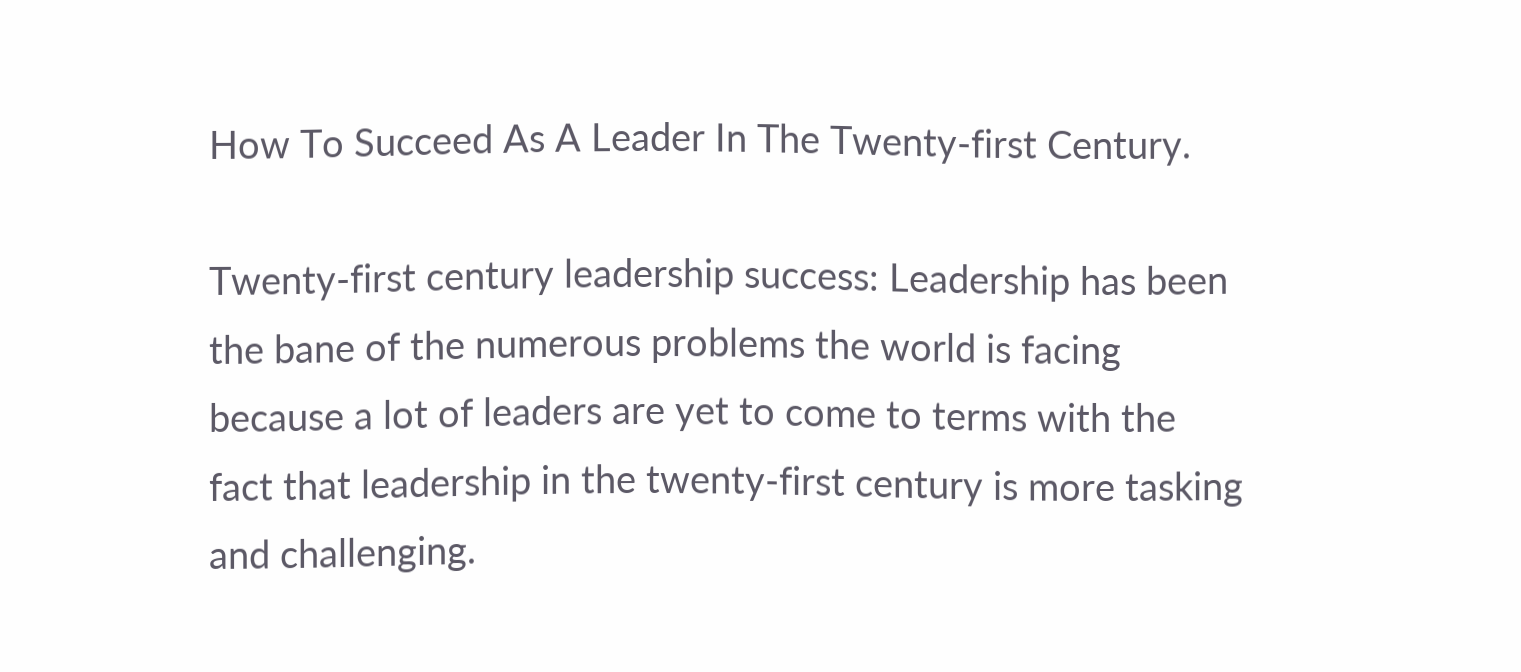How To Succeed As A Leader In The Twenty-first Century.

Twenty-first century leadership success: Leadership has been the bane of the numerous problems the world is facing because a lot of leaders are yet to come to terms with the fact that leadership in the twenty-first century is more tasking and challenging.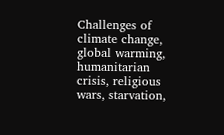Challenges of climate change, global warming, humanitarian crisis, religious wars, starvation,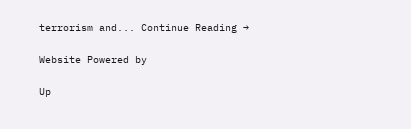terrorism and... Continue Reading →

Website Powered by

Up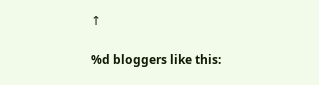↑

%d bloggers like this: